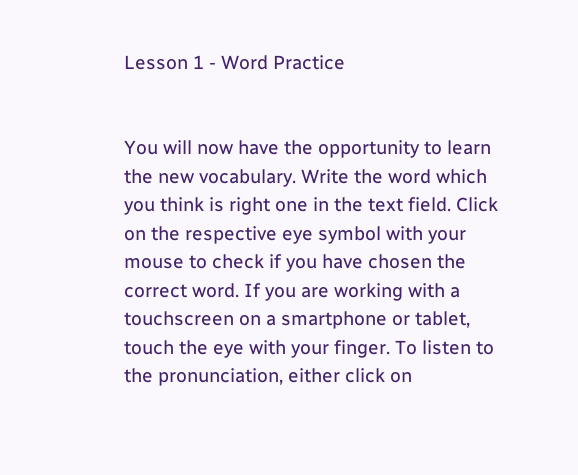Lesson 1 - Word Practice


You will now have the opportunity to learn the new vocabulary. Write the word which you think is right one in the text field. Click on the respective eye symbol with your mouse to check if you have chosen the correct word. If you are working with a touchscreen on a smartphone or tablet, touch the eye with your finger. To listen to the pronunciation, either click on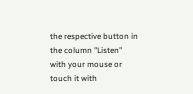the respective button in the column "Listen" with your mouse or touch it with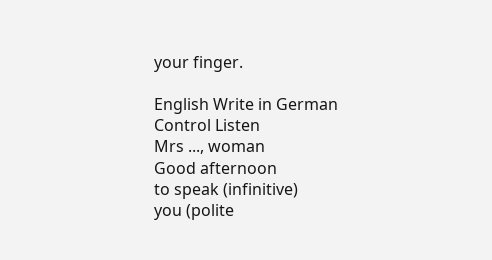your finger.

English Write in German Control Listen
Mrs ..., woman
Good afternoon
to speak (infinitive)
you (polite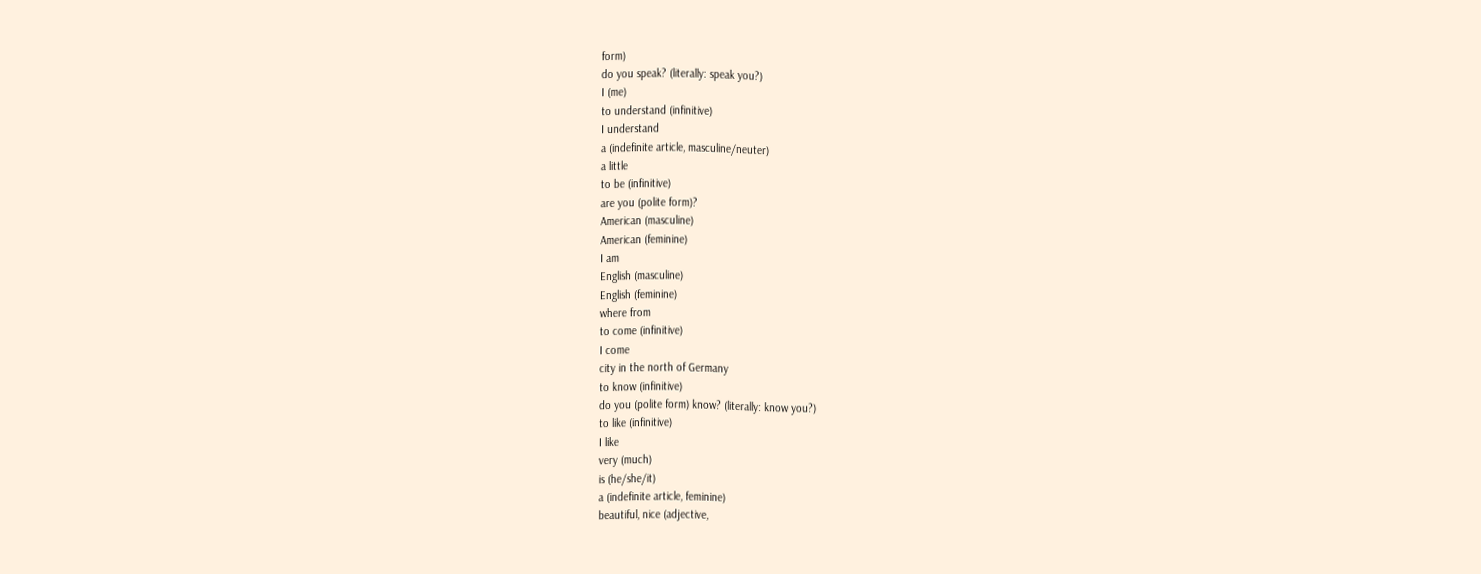form)
do you speak? (literally: speak you?)
I (me)
to understand (infinitive)
I understand
a (indefinite article, masculine/neuter)
a little
to be (infinitive)
are you (polite form)?
American (masculine)
American (feminine)
I am
English (masculine)
English (feminine)
where from
to come (infinitive)
I come
city in the north of Germany
to know (infinitive)
do you (polite form) know? (literally: know you?)
to like (infinitive)
I like
very (much)
is (he/she/it)
a (indefinite article, feminine)
beautiful, nice (adjective,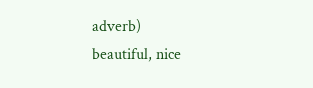adverb)
beautiful, nice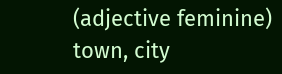(adjective feminine)
town, city